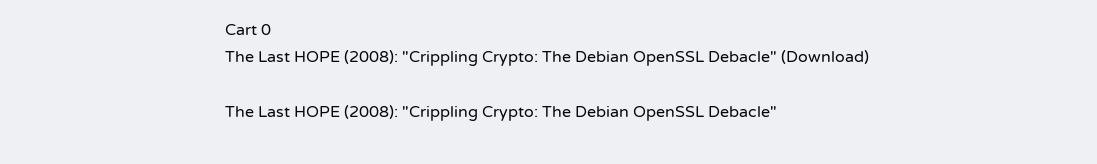Cart 0
The Last HOPE (2008): "Crippling Crypto: The Debian OpenSSL Debacle" (Download)

The Last HOPE (2008): "Crippling Crypto: The Debian OpenSSL Debacle"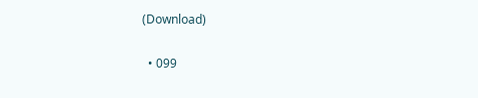(Download)

  • 099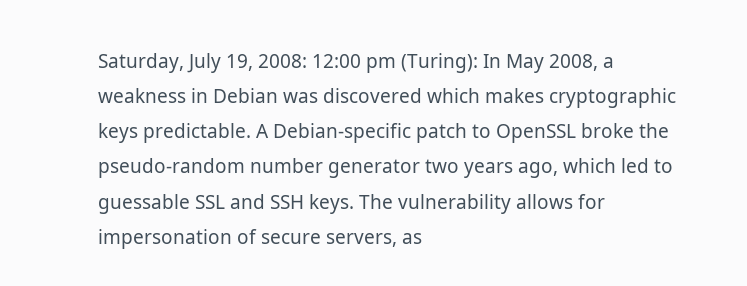Saturday, July 19, 2008: 12:00 pm (Turing): In May 2008, a weakness in Debian was discovered which makes cryptographic keys predictable. A Debian-specific patch to OpenSSL broke the pseudo-random number generator two years ago, which led to guessable SSL and SSH keys. The vulnerability allows for impersonation of secure servers, as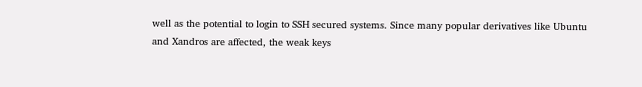well as the potential to login to SSH secured systems. Since many popular derivatives like Ubuntu and Xandros are affected, the weak keys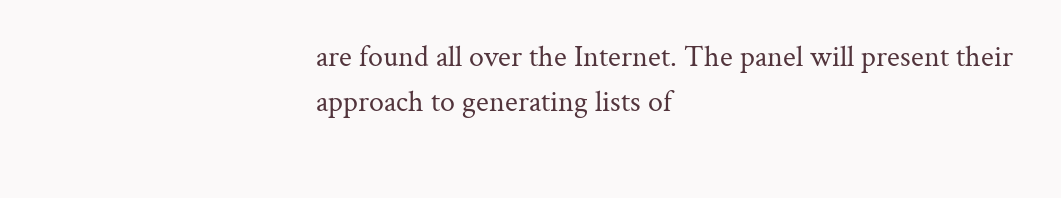are found all over the Internet. The panel will present their approach to generating lists of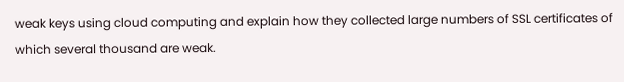weak keys using cloud computing and explain how they collected large numbers of SSL certificates of which several thousand are weak.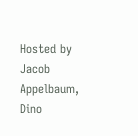Hosted by Jacob Appelbaum, Dino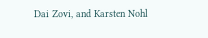Dai Zovi, and Karsten Nohl